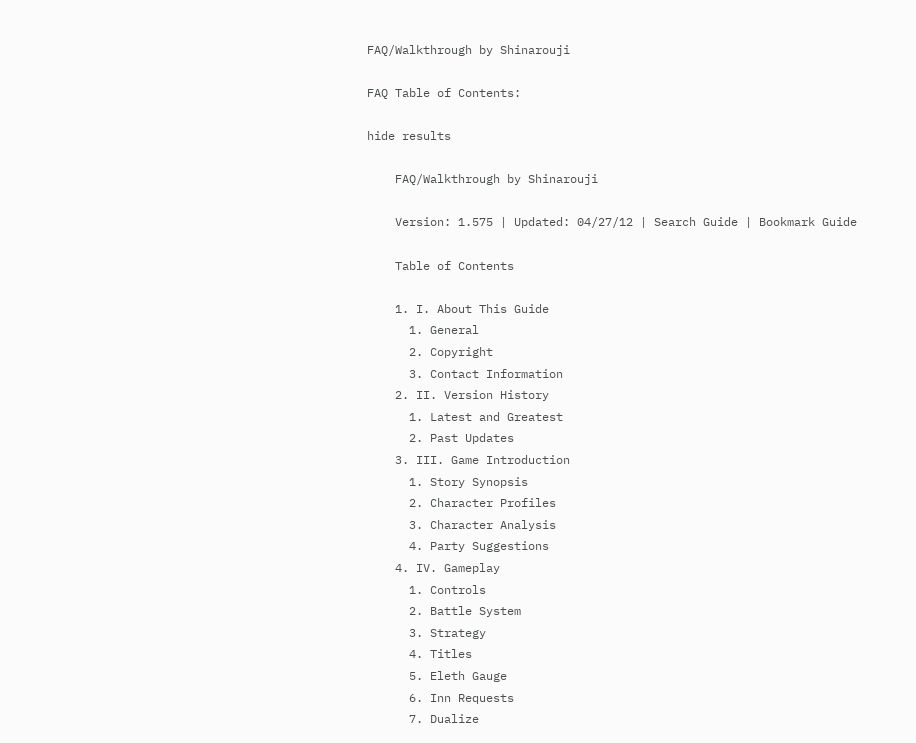FAQ/Walkthrough by Shinarouji

FAQ Table of Contents:

hide results

    FAQ/Walkthrough by Shinarouji

    Version: 1.575 | Updated: 04/27/12 | Search Guide | Bookmark Guide

    Table of Contents

    1. I. About This Guide
      1. General
      2. Copyright
      3. Contact Information
    2. II. Version History
      1. Latest and Greatest
      2. Past Updates
    3. III. Game Introduction
      1. Story Synopsis
      2. Character Profiles
      3. Character Analysis
      4. Party Suggestions
    4. IV. Gameplay
      1. Controls
      2. Battle System
      3. Strategy
      4. Titles
      5. Eleth Gauge
      6. Inn Requests
      7. Dualize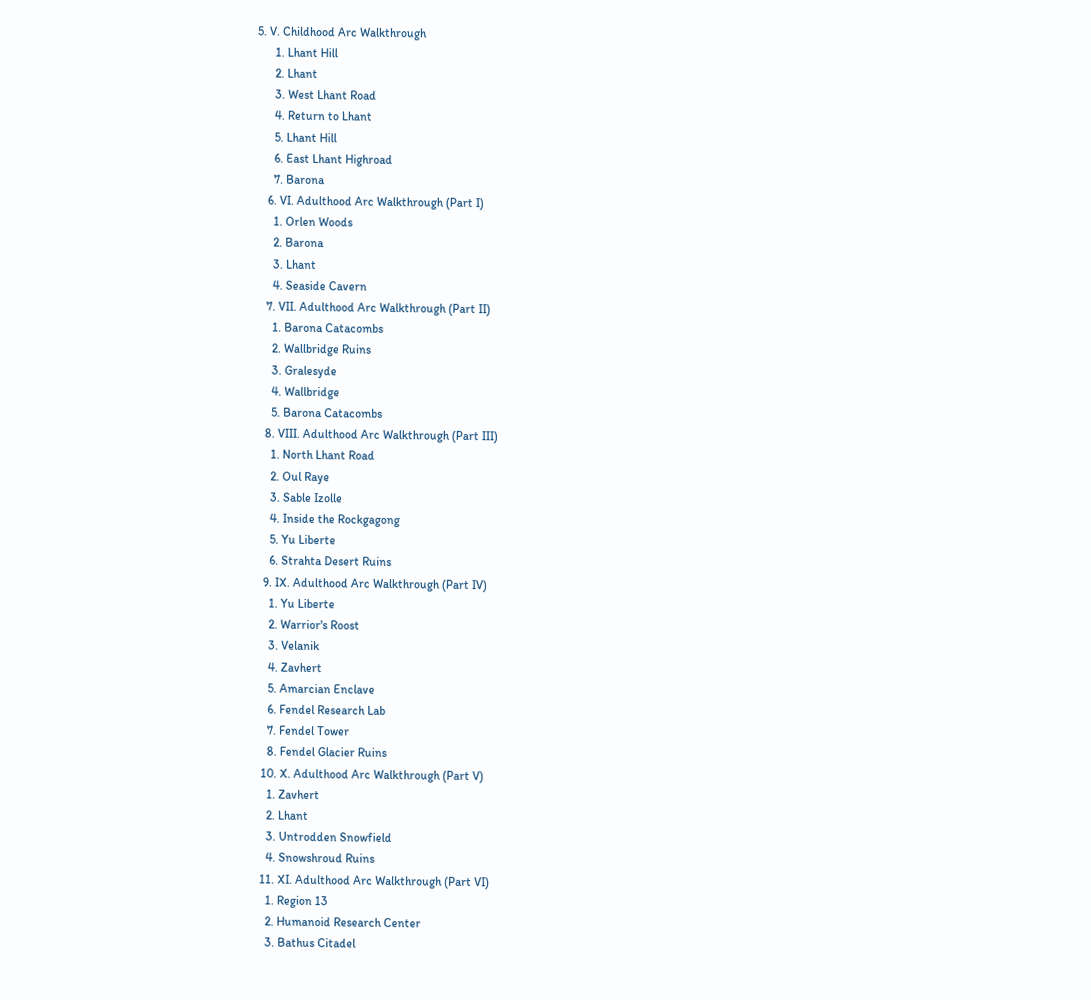5. V. Childhood Arc Walkthrough
      1. Lhant Hill
      2. Lhant
      3. West Lhant Road
      4. Return to Lhant
      5. Lhant Hill
      6. East Lhant Highroad
      7. Barona
    6. VI. Adulthood Arc Walkthrough (Part I)
      1. Orlen Woods
      2. Barona
      3. Lhant
      4. Seaside Cavern
    7. VII. Adulthood Arc Walkthrough (Part II)
      1. Barona Catacombs
      2. Wallbridge Ruins
      3. Gralesyde
      4. Wallbridge
      5. Barona Catacombs
    8. VIII. Adulthood Arc Walkthrough (Part III)
      1. North Lhant Road
      2. Oul Raye
      3. Sable Izolle
      4. Inside the Rockgagong
      5. Yu Liberte
      6. Strahta Desert Ruins
    9. IX. Adulthood Arc Walkthrough (Part IV)
      1. Yu Liberte
      2. Warrior's Roost
      3. Velanik
      4. Zavhert
      5. Amarcian Enclave
      6. Fendel Research Lab
      7. Fendel Tower
      8. Fendel Glacier Ruins
    10. X. Adulthood Arc Walkthrough (Part V)
      1. Zavhert
      2. Lhant
      3. Untrodden Snowfield
      4. Snowshroud Ruins
    11. XI. Adulthood Arc Walkthrough (Part VI)
      1. Region 13
      2. Humanoid Research Center
      3. Bathus Citadel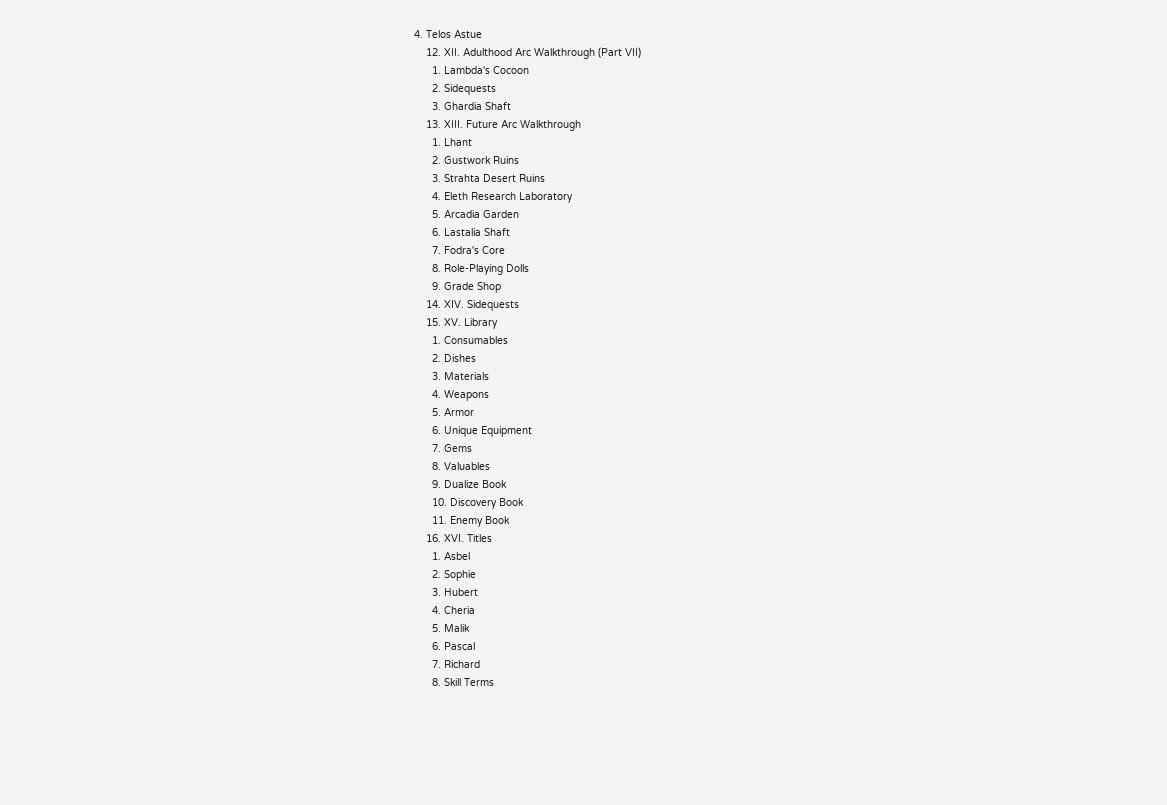4. Telos Astue
    12. XII. Adulthood Arc Walkthrough (Part VII)
      1. Lambda's Cocoon
      2. Sidequests
      3. Ghardia Shaft
    13. XIII. Future Arc Walkthrough
      1. Lhant
      2. Gustwork Ruins
      3. Strahta Desert Ruins
      4. Eleth Research Laboratory
      5. Arcadia Garden
      6. Lastalia Shaft
      7. Fodra's Core
      8. Role-Playing Dolls
      9. Grade Shop
    14. XIV. Sidequests
    15. XV. Library
      1. Consumables
      2. Dishes
      3. Materials
      4. Weapons
      5. Armor
      6. Unique Equipment
      7. Gems
      8. Valuables
      9. Dualize Book
      10. Discovery Book
      11. Enemy Book
    16. XVI. Titles
      1. Asbel
      2. Sophie
      3. Hubert
      4. Cheria
      5. Malik
      6. Pascal
      7. Richard
      8. Skill Terms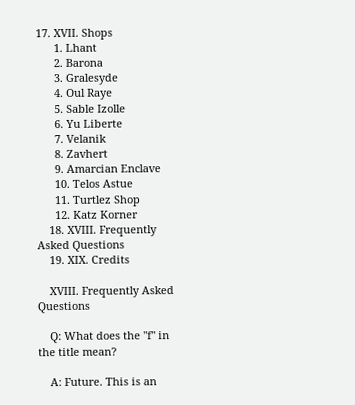17. XVII. Shops
      1. Lhant
      2. Barona
      3. Gralesyde
      4. Oul Raye
      5. Sable Izolle
      6. Yu Liberte
      7. Velanik
      8. Zavhert
      9. Amarcian Enclave
      10. Telos Astue
      11. Turtlez Shop
      12. Katz Korner
    18. XVIII. Frequently Asked Questions
    19. XIX. Credits

    XVIII. Frequently Asked Questions

    Q: What does the "f" in the title mean?

    A: Future. This is an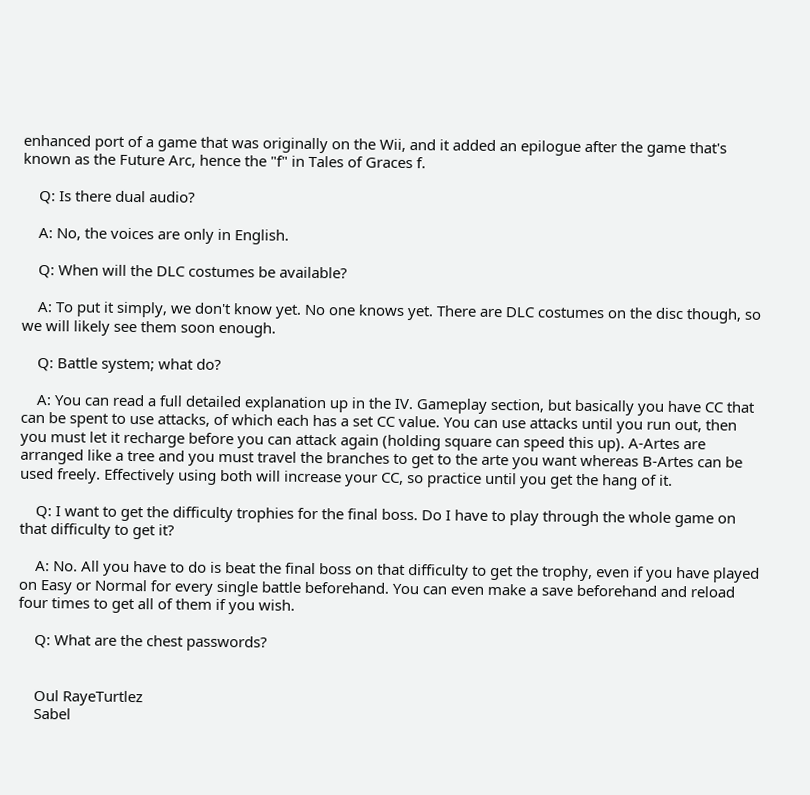enhanced port of a game that was originally on the Wii, and it added an epilogue after the game that's known as the Future Arc, hence the "f" in Tales of Graces f.

    Q: Is there dual audio?

    A: No, the voices are only in English.

    Q: When will the DLC costumes be available?

    A: To put it simply, we don't know yet. No one knows yet. There are DLC costumes on the disc though, so we will likely see them soon enough.

    Q: Battle system; what do?

    A: You can read a full detailed explanation up in the IV. Gameplay section, but basically you have CC that can be spent to use attacks, of which each has a set CC value. You can use attacks until you run out, then you must let it recharge before you can attack again (holding square can speed this up). A-Artes are arranged like a tree and you must travel the branches to get to the arte you want whereas B-Artes can be used freely. Effectively using both will increase your CC, so practice until you get the hang of it.

    Q: I want to get the difficulty trophies for the final boss. Do I have to play through the whole game on that difficulty to get it?

    A: No. All you have to do is beat the final boss on that difficulty to get the trophy, even if you have played on Easy or Normal for every single battle beforehand. You can even make a save beforehand and reload four times to get all of them if you wish.

    Q: What are the chest passwords?


    Oul RayeTurtlez
    Sabel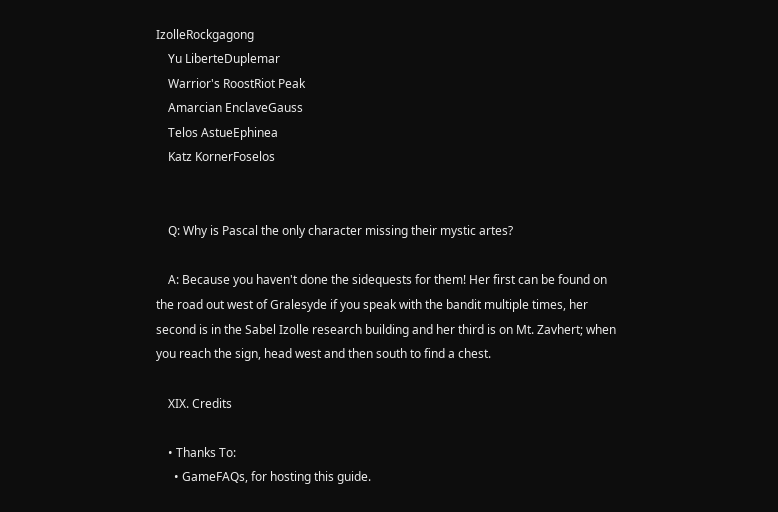IzolleRockgagong
    Yu LiberteDuplemar
    Warrior's RoostRiot Peak
    Amarcian EnclaveGauss
    Telos AstueEphinea
    Katz KornerFoselos


    Q: Why is Pascal the only character missing their mystic artes?

    A: Because you haven't done the sidequests for them! Her first can be found on the road out west of Gralesyde if you speak with the bandit multiple times, her second is in the Sabel Izolle research building and her third is on Mt. Zavhert; when you reach the sign, head west and then south to find a chest.

    XIX. Credits

    • Thanks To:
      • GameFAQs, for hosting this guide.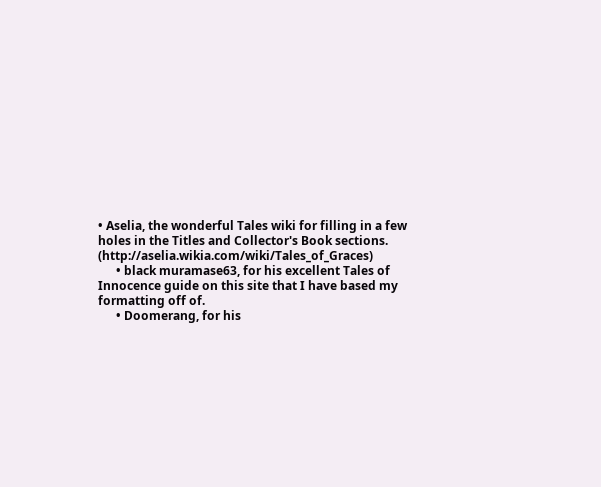• Aselia, the wonderful Tales wiki for filling in a few holes in the Titles and Collector's Book sections. (http://aselia.wikia.com/wiki/Tales_of_Graces)
      • black muramase63, for his excellent Tales of Innocence guide on this site that I have based my formatting off of.
      • Doomerang, for his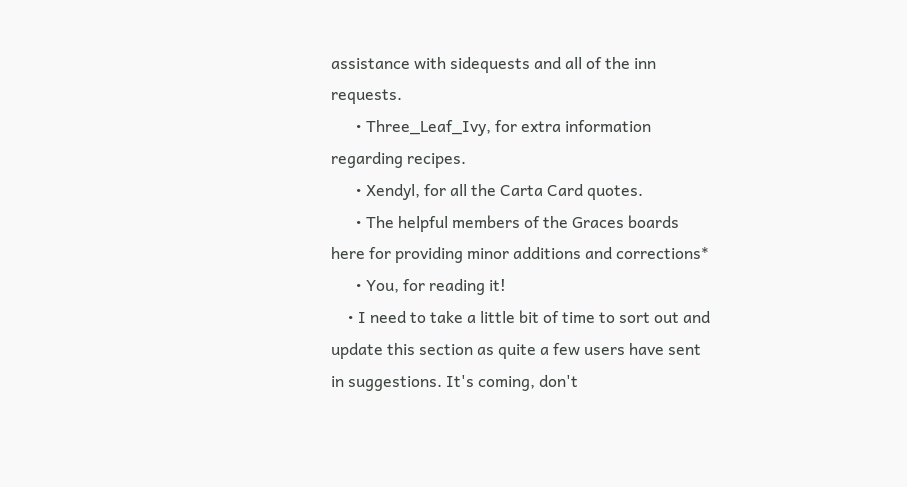assistance with sidequests and all of the inn requests.
      • Three_Leaf_Ivy, for extra information regarding recipes.
      • Xendyl, for all the Carta Card quotes.
      • The helpful members of the Graces boards here for providing minor additions and corrections*
      • You, for reading it!
    • I need to take a little bit of time to sort out and update this section as quite a few users have sent in suggestions. It's coming, don't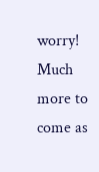worry! Much more to come as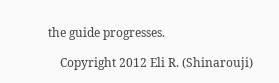the guide progresses.

    Copyright 2012 Eli R. (Shinarouji)